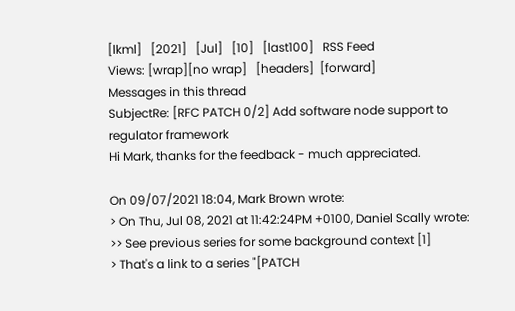[lkml]   [2021]   [Jul]   [10]   [last100]   RSS Feed
Views: [wrap][no wrap]   [headers]  [forward]
Messages in this thread
SubjectRe: [RFC PATCH 0/2] Add software node support to regulator framework
Hi Mark, thanks for the feedback - much appreciated.

On 09/07/2021 18:04, Mark Brown wrote:
> On Thu, Jul 08, 2021 at 11:42:24PM +0100, Daniel Scally wrote:
>> See previous series for some background context [1]
> That's a link to a series "[PATCH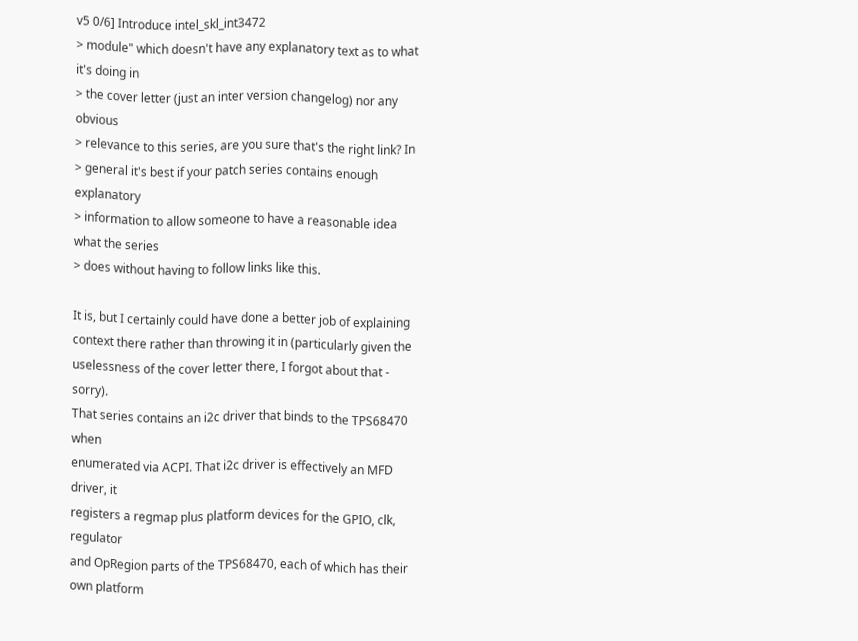v5 0/6] Introduce intel_skl_int3472
> module" which doesn't have any explanatory text as to what it's doing in
> the cover letter (just an inter version changelog) nor any obvious
> relevance to this series, are you sure that's the right link? In
> general it's best if your patch series contains enough explanatory
> information to allow someone to have a reasonable idea what the series
> does without having to follow links like this.

It is, but I certainly could have done a better job of explaining
context there rather than throwing it in (particularly given the
uselessness of the cover letter there, I forgot about that - sorry).
That series contains an i2c driver that binds to the TPS68470 when
enumerated via ACPI. That i2c driver is effectively an MFD driver, it
registers a regmap plus platform devices for the GPIO, clk, regulator
and OpRegion parts of the TPS68470, each of which has their own platform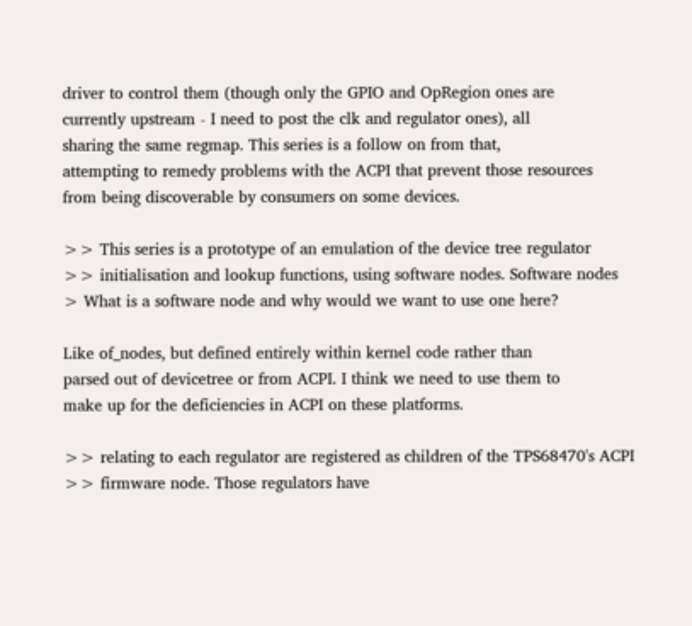driver to control them (though only the GPIO and OpRegion ones are
currently upstream - I need to post the clk and regulator ones), all
sharing the same regmap. This series is a follow on from that,
attempting to remedy problems with the ACPI that prevent those resources
from being discoverable by consumers on some devices.

>> This series is a prototype of an emulation of the device tree regulator
>> initialisation and lookup functions, using software nodes. Software nodes
> What is a software node and why would we want to use one here?

Like of_nodes, but defined entirely within kernel code rather than
parsed out of devicetree or from ACPI. I think we need to use them to
make up for the deficiencies in ACPI on these platforms.

>> relating to each regulator are registered as children of the TPS68470's ACPI
>> firmware node. Those regulators have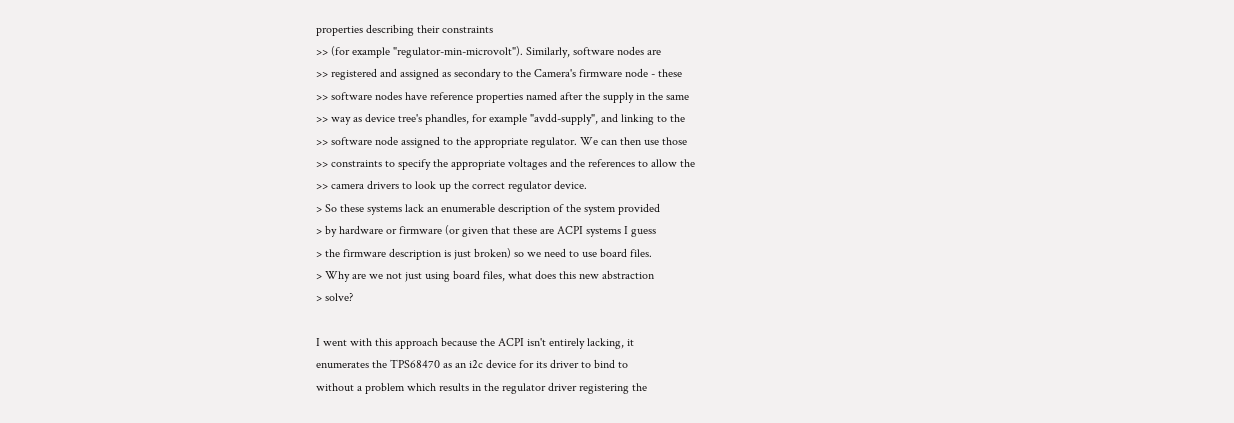properties describing their constraints
>> (for example "regulator-min-microvolt"). Similarly, software nodes are
>> registered and assigned as secondary to the Camera's firmware node - these
>> software nodes have reference properties named after the supply in the same
>> way as device tree's phandles, for example "avdd-supply", and linking to the
>> software node assigned to the appropriate regulator. We can then use those
>> constraints to specify the appropriate voltages and the references to allow the
>> camera drivers to look up the correct regulator device.
> So these systems lack an enumerable description of the system provided
> by hardware or firmware (or given that these are ACPI systems I guess
> the firmware description is just broken) so we need to use board files.
> Why are we not just using board files, what does this new abstraction
> solve?

I went with this approach because the ACPI isn't entirely lacking, it
enumerates the TPS68470 as an i2c device for its driver to bind to
without a problem which results in the regulator driver registering the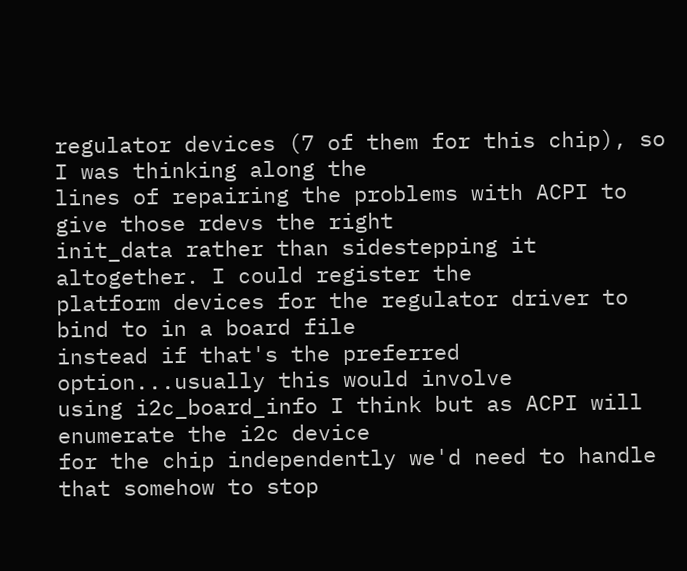regulator devices (7 of them for this chip), so I was thinking along the
lines of repairing the problems with ACPI to give those rdevs the right
init_data rather than sidestepping it altogether. I could register the
platform devices for the regulator driver to bind to in a board file
instead if that's the preferred option...usually this would involve
using i2c_board_info I think but as ACPI will enumerate the i2c device
for the chip independently we'd need to handle that somehow to stop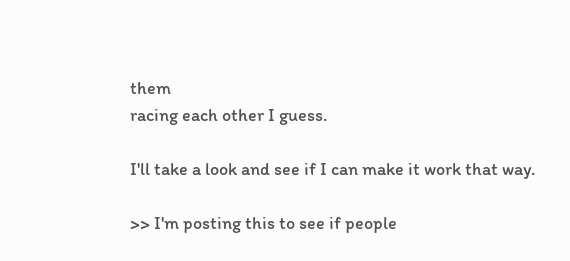them
racing each other I guess.

I'll take a look and see if I can make it work that way.

>> I'm posting this to see if people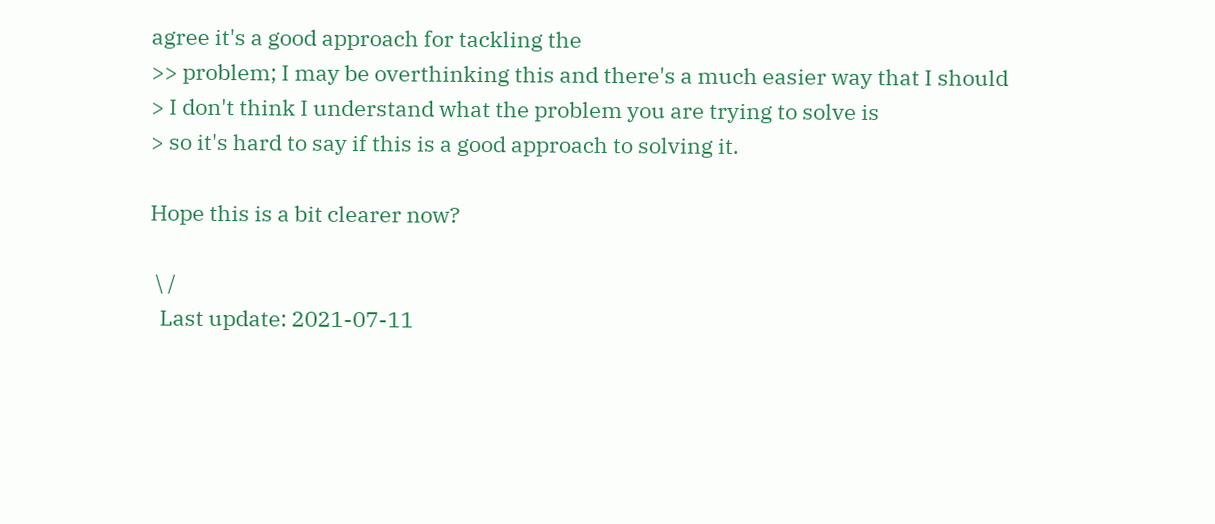agree it's a good approach for tackling the
>> problem; I may be overthinking this and there's a much easier way that I should
> I don't think I understand what the problem you are trying to solve is
> so it's hard to say if this is a good approach to solving it.

Hope this is a bit clearer now?

 \ /
  Last update: 2021-07-11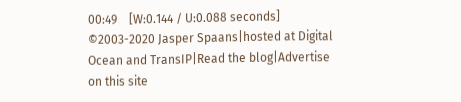00:49    [W:0.144 / U:0.088 seconds]
©2003-2020 Jasper Spaans|hosted at Digital Ocean and TransIP|Read the blog|Advertise on this site